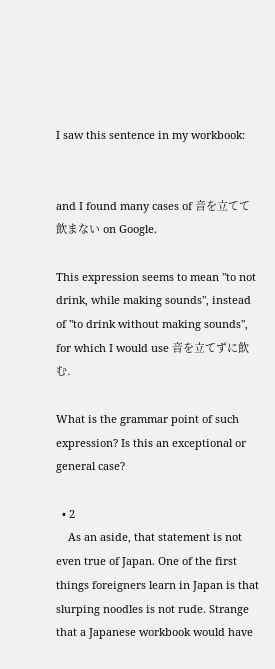I saw this sentence in my workbook:


and I found many cases of 音を立てて飲まない on Google.

This expression seems to mean "to not drink, while making sounds", instead of "to drink without making sounds", for which I would use 音を立てずに飲む.

What is the grammar point of such expression? Is this an exceptional or general case?

  • 2
    As an aside, that statement is not even true of Japan. One of the first things foreigners learn in Japan is that slurping noodles is not rude. Strange that a Japanese workbook would have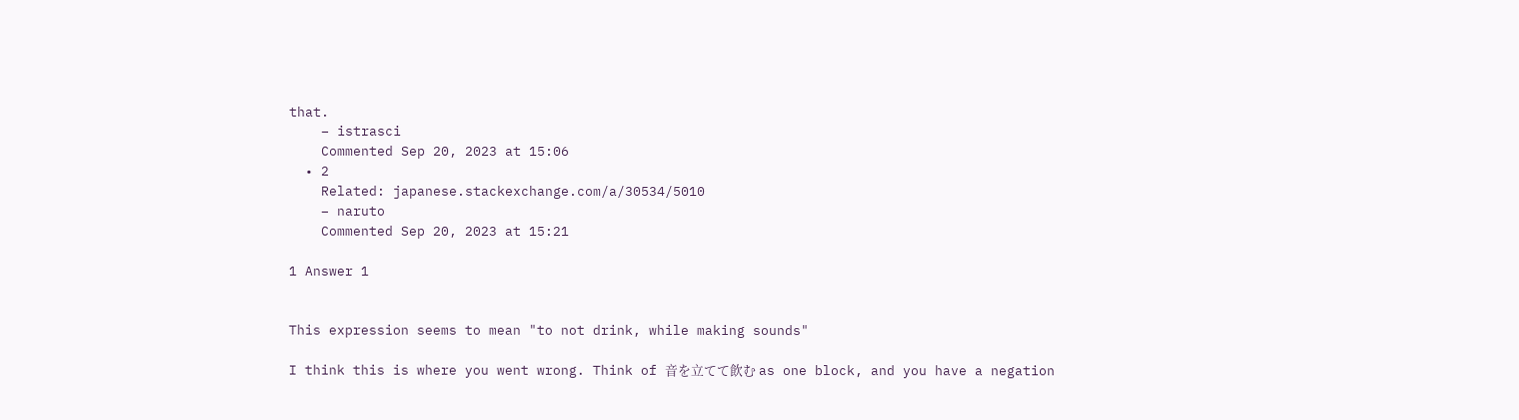that.
    – istrasci
    Commented Sep 20, 2023 at 15:06
  • 2
    Related: japanese.stackexchange.com/a/30534/5010
    – naruto
    Commented Sep 20, 2023 at 15:21

1 Answer 1


This expression seems to mean "to not drink, while making sounds"

I think this is where you went wrong. Think of 音を立てて飲む as one block, and you have a negation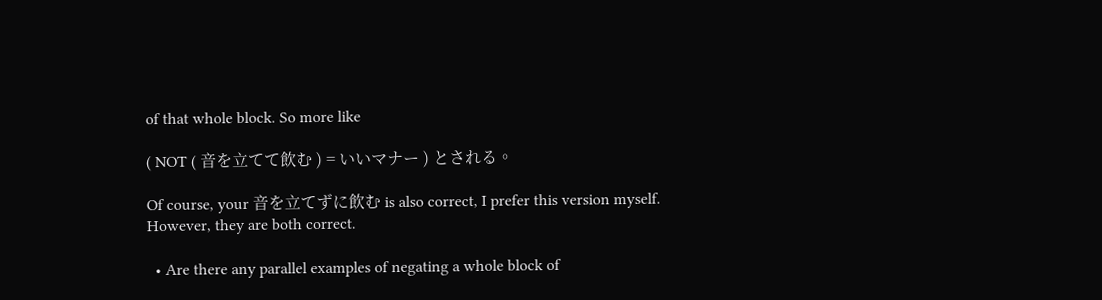of that whole block. So more like

( NOT ( 音を立てて飲む ) = いいマナー ) とされる。

Of course, your 音を立てずに飲む is also correct, I prefer this version myself. However, they are both correct.

  • Are there any parallel examples of negating a whole block of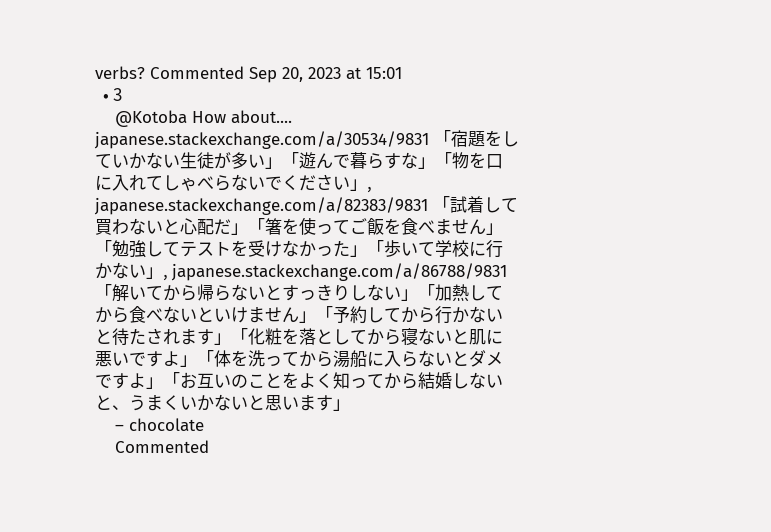verbs? Commented Sep 20, 2023 at 15:01
  • 3
    @Kotoba How about.... japanese.stackexchange.com/a/30534/9831 「宿題をしていかない生徒が多い」「遊んで暮らすな」「物を口に入れてしゃべらないでください」, japanese.stackexchange.com/a/82383/9831 「試着して買わないと心配だ」「箸を使ってご飯を食べません」「勉強してテストを受けなかった」「歩いて学校に行かない」, japanese.stackexchange.com/a/86788/9831「解いてから帰らないとすっきりしない」「加熱してから食べないといけません」「予約してから行かないと待たされます」「化粧を落としてから寝ないと肌に悪いですよ」「体を洗ってから湯船に入らないとダメですよ」「お互いのことをよく知ってから結婚しないと、うまくいかないと思います」
    – chocolate
    Commented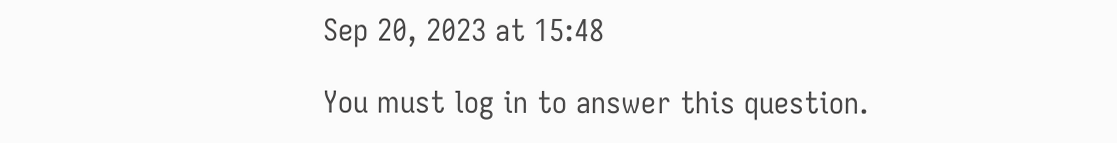Sep 20, 2023 at 15:48

You must log in to answer this question.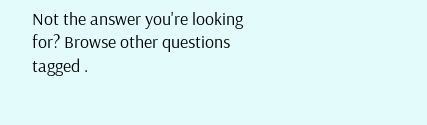Not the answer you're looking for? Browse other questions tagged .